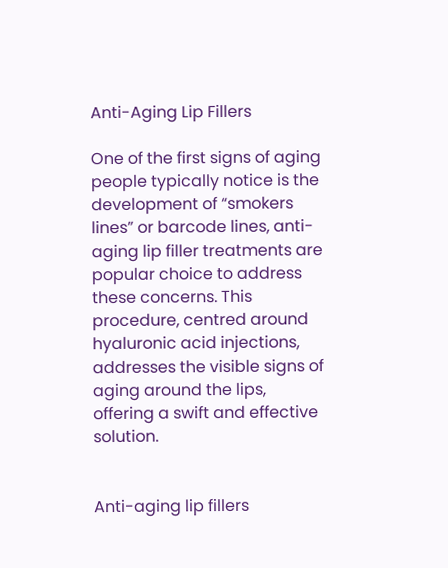Anti-Aging Lip Fillers

One of the first signs of aging people typically notice is the development of “smokers lines” or barcode lines, anti-aging lip filler treatments are popular choice to address these concerns. This procedure, centred around hyaluronic acid injections, addresses the visible signs of aging around the lips, offering a swift and effective solution.


Anti-aging lip fillers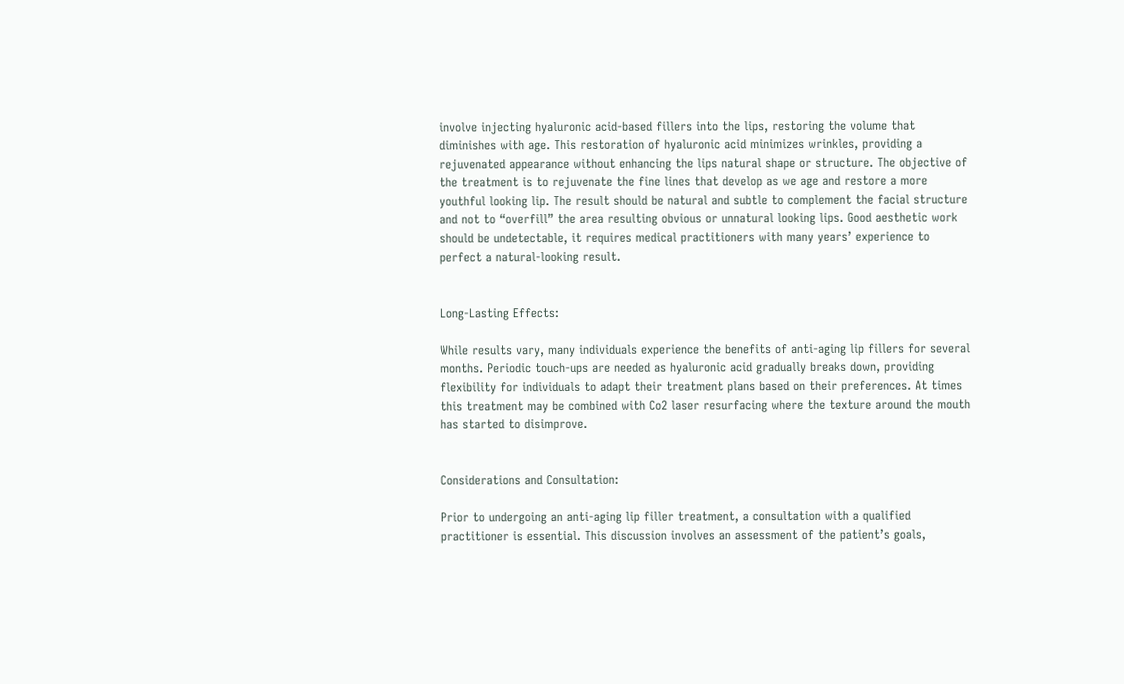involve injecting hyaluronic acid-based fillers into the lips, restoring the volume that diminishes with age. This restoration of hyaluronic acid minimizes wrinkles, providing a rejuvenated appearance without enhancing the lips natural shape or structure. The objective of the treatment is to rejuvenate the fine lines that develop as we age and restore a more youthful looking lip. The result should be natural and subtle to complement the facial structure and not to “overfill” the area resulting obvious or unnatural looking lips. Good aesthetic work should be undetectable, it requires medical practitioners with many years’ experience to perfect a natural-looking result.


Long-Lasting Effects:

While results vary, many individuals experience the benefits of anti-aging lip fillers for several months. Periodic touch-ups are needed as hyaluronic acid gradually breaks down, providing flexibility for individuals to adapt their treatment plans based on their preferences. At times this treatment may be combined with Co2 laser resurfacing where the texture around the mouth has started to disimprove.


Considerations and Consultation:

Prior to undergoing an anti-aging lip filler treatment, a consultation with a qualified practitioner is essential. This discussion involves an assessment of the patient’s goals,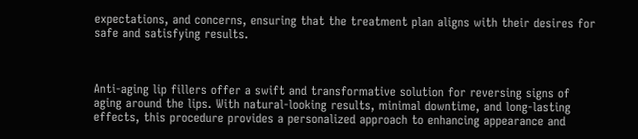expectations, and concerns, ensuring that the treatment plan aligns with their desires for safe and satisfying results.



Anti-aging lip fillers offer a swift and transformative solution for reversing signs of aging around the lips. With natural-looking results, minimal downtime, and long-lasting effects, this procedure provides a personalized approach to enhancing appearance and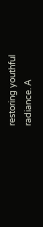restoring youthful radiance. A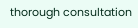thorough consultation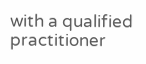with a qualified practitioner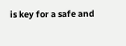is key for a safe and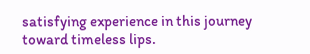satisfying experience in this journey toward timeless lips.